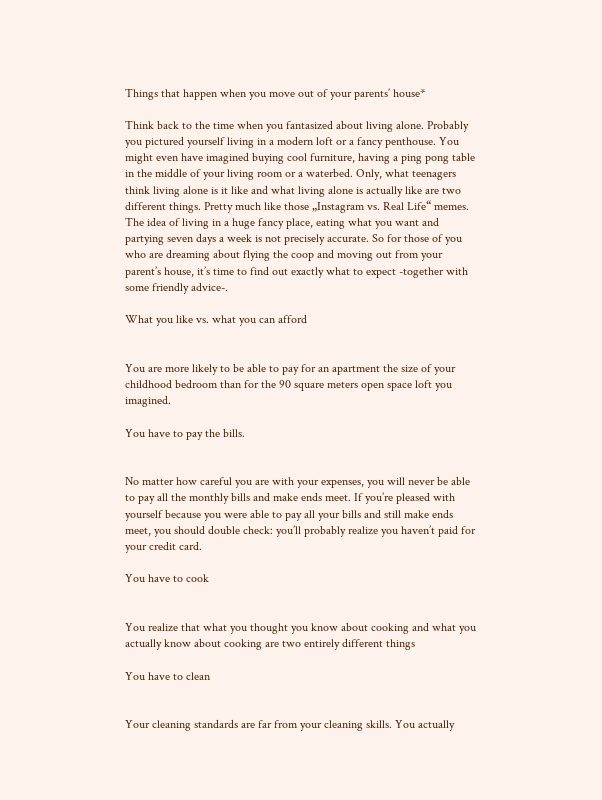Things that happen when you move out of your parents’ house*

Think back to the time when you fantasized about living alone. Probably you pictured yourself living in a modern loft or a fancy penthouse. You might even have imagined buying cool furniture, having a ping pong table in the middle of your living room or a waterbed. Only, what teenagers think living alone is it like and what living alone is actually like are two different things. Pretty much like those „Instagram vs. Real Life“ memes. The idea of living in a huge fancy place, eating what you want and partying seven days a week is not precisely accurate. So for those of you who are dreaming about flying the coop and moving out from your parent’s house, it’s time to find out exactly what to expect -together with some friendly advice-.

What you like vs. what you can afford


You are more likely to be able to pay for an apartment the size of your childhood bedroom than for the 90 square meters open space loft you imagined.

You have to pay the bills.


No matter how careful you are with your expenses, you will never be able to pay all the monthly bills and make ends meet. If you’re pleased with yourself because you were able to pay all your bills and still make ends meet, you should double check: you’ll probably realize you haven’t paid for your credit card.

You have to cook


You realize that what you thought you know about cooking and what you actually know about cooking are two entirely different things

You have to clean


Your cleaning standards are far from your cleaning skills. You actually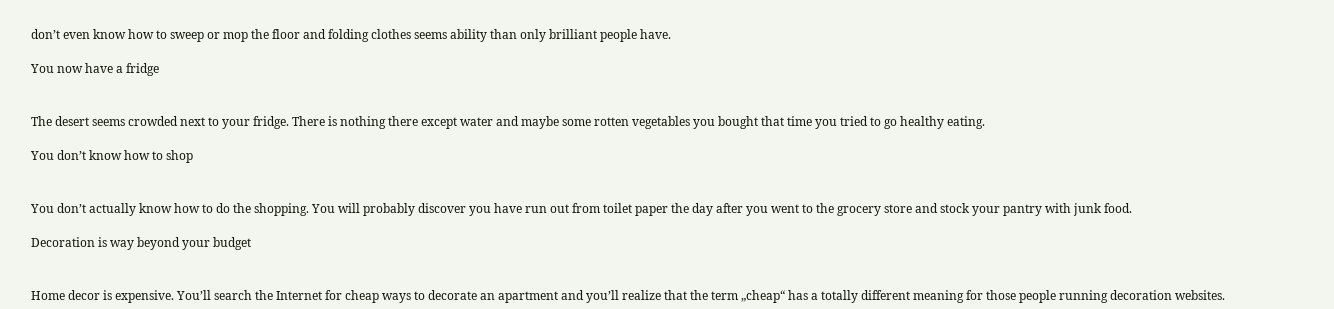don’t even know how to sweep or mop the floor and folding clothes seems ability than only brilliant people have.

You now have a fridge


The desert seems crowded next to your fridge. There is nothing there except water and maybe some rotten vegetables you bought that time you tried to go healthy eating.

You don’t know how to shop


You don’t actually know how to do the shopping. You will probably discover you have run out from toilet paper the day after you went to the grocery store and stock your pantry with junk food.

Decoration is way beyond your budget


Home decor is expensive. You’ll search the Internet for cheap ways to decorate an apartment and you’ll realize that the term „cheap“ has a totally different meaning for those people running decoration websites.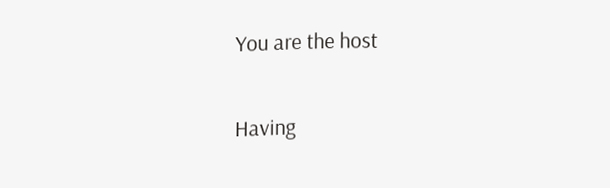You are the host


Having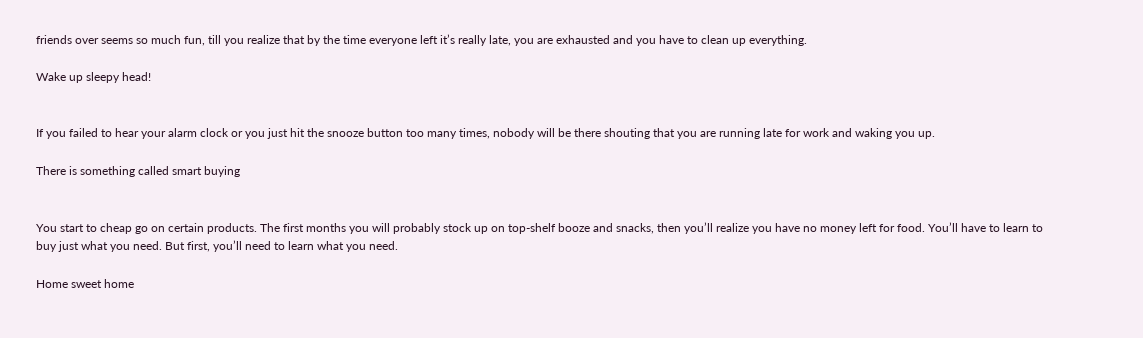friends over seems so much fun, till you realize that by the time everyone left it’s really late, you are exhausted and you have to clean up everything.

Wake up sleepy head!


If you failed to hear your alarm clock or you just hit the snooze button too many times, nobody will be there shouting that you are running late for work and waking you up.

There is something called smart buying


You start to cheap go on certain products. The first months you will probably stock up on top-shelf booze and snacks, then you’ll realize you have no money left for food. You’ll have to learn to buy just what you need. But first, you’ll need to learn what you need.

Home sweet home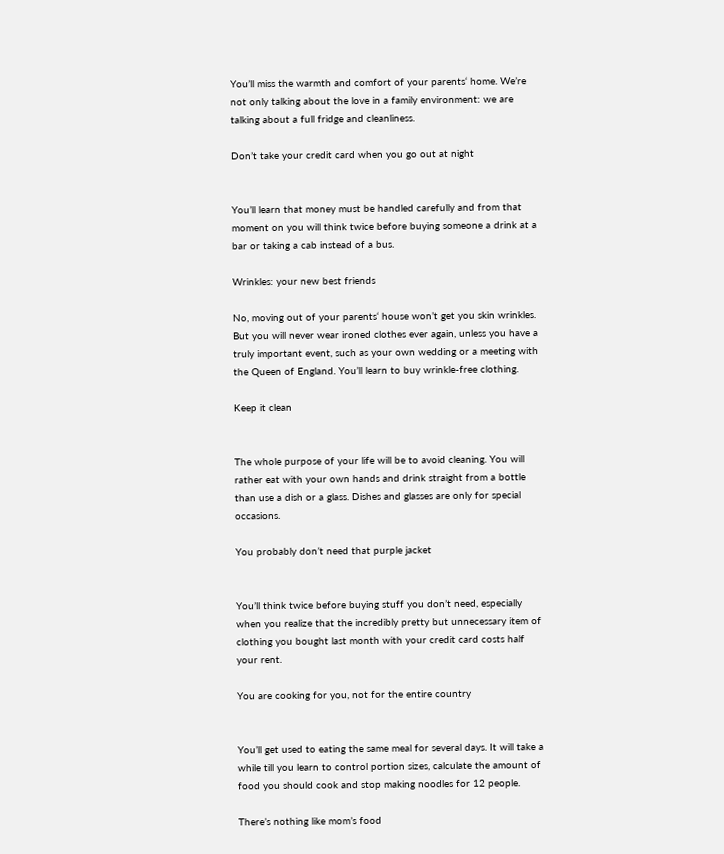You’ll miss the warmth and comfort of your parents‘ home. We’re not only talking about the love in a family environment: we are talking about a full fridge and cleanliness.

Don’t take your credit card when you go out at night


You’ll learn that money must be handled carefully and from that moment on you will think twice before buying someone a drink at a bar or taking a cab instead of a bus.

Wrinkles: your new best friends

No, moving out of your parents‘ house won’t get you skin wrinkles. But you will never wear ironed clothes ever again, unless you have a truly important event, such as your own wedding or a meeting with the Queen of England. You’ll learn to buy wrinkle-free clothing.

Keep it clean


The whole purpose of your life will be to avoid cleaning. You will rather eat with your own hands and drink straight from a bottle than use a dish or a glass. Dishes and glasses are only for special occasions.

You probably don’t need that purple jacket


You’ll think twice before buying stuff you don’t need, especially when you realize that the incredibly pretty but unnecessary item of clothing you bought last month with your credit card costs half your rent.

You are cooking for you, not for the entire country


You’ll get used to eating the same meal for several days. It will take a while till you learn to control portion sizes, calculate the amount of food you should cook and stop making noodles for 12 people.

There’s nothing like mom’s food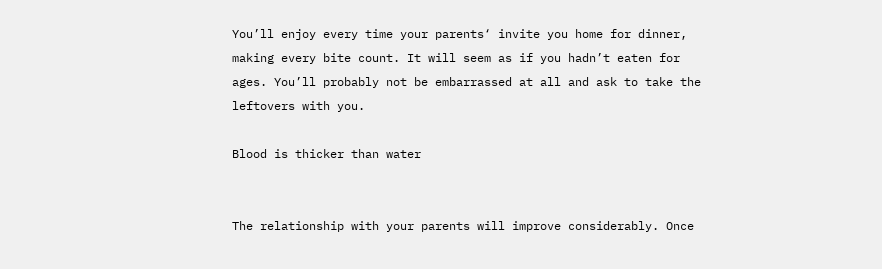You’ll enjoy every time your parents‘ invite you home for dinner, making every bite count. It will seem as if you hadn’t eaten for ages. You’ll probably not be embarrassed at all and ask to take the leftovers with you.

Blood is thicker than water


The relationship with your parents will improve considerably. Once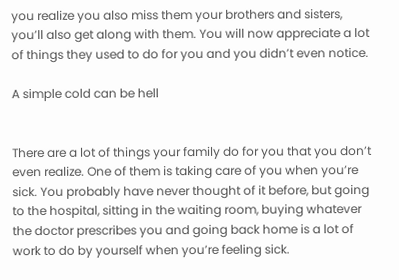you realize you also miss them your brothers and sisters, you’ll also get along with them. You will now appreciate a lot of things they used to do for you and you didn’t even notice.

A simple cold can be hell


There are a lot of things your family do for you that you don’t even realize. One of them is taking care of you when you’re sick. You probably have never thought of it before, but going to the hospital, sitting in the waiting room, buying whatever the doctor prescribes you and going back home is a lot of work to do by yourself when you’re feeling sick.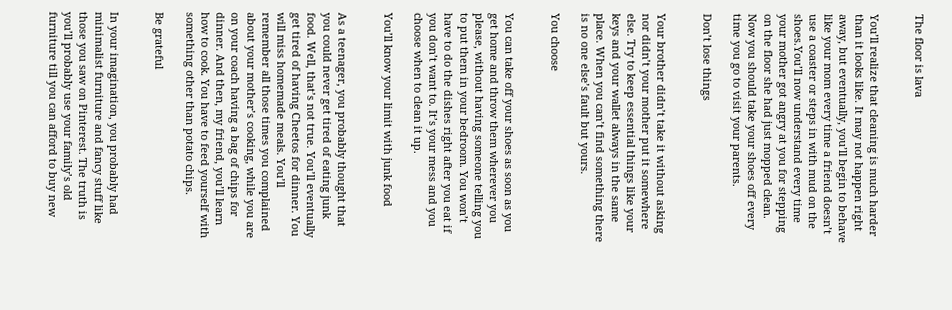The floor is lava


You’ll realize that cleaning is much harder than it looks like. It may not happen right away, but eventually, you’ll begin to behave like your mom every time a friend doesn’t use a coaster or steps in with mud on the shoes.You’ll now understand every time your mother got angry at you for stepping on the floor she had just mopped clean. Now you should take your shoes off every time you go to visit your parents.

Don’t lose things


Your brother didn’t take it without asking nor didn’t your mother put it somewhere else. Try to keep essential things like your keys and your wallet always in the same place. When you can’t find something there is no one else’s fault but yours.

You choose


You can take off your shoes as soon as you get home and throw them wherever you please, without having someone telling you to put them in your bedroom. You won’t have to do the dishes right after you eat if you don’t want to. It’s your mess and you choose when to clean it up.

You’ll know your limit with junk food


As a teenager, you probably thought that you could never get tired of eating junk food. Well, that’s not true. You’ll eventually get tired of having Cheetos for dinner. You will miss homemade meals. You’ll remember all those times you complained about your mother’s cooking, while you are on your coach having a bag of chips for dinner. And then, my friend, you’ll learn how to cook. You have to feed yourself with something other than potato chips.

Be grateful


In your imagination, you probably had minimalist furniture and fancy stuff like those you saw on Pinterest. The truth is you’ll probably use your family’s old furniture till you can afford to buy new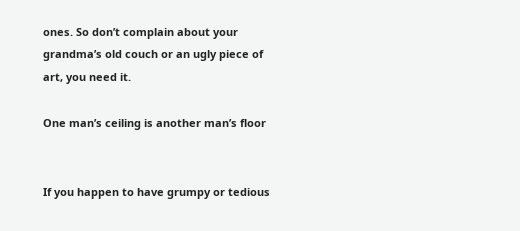ones. So don’t complain about your grandma’s old couch or an ugly piece of art, you need it.

One man’s ceiling is another man’s floor


If you happen to have grumpy or tedious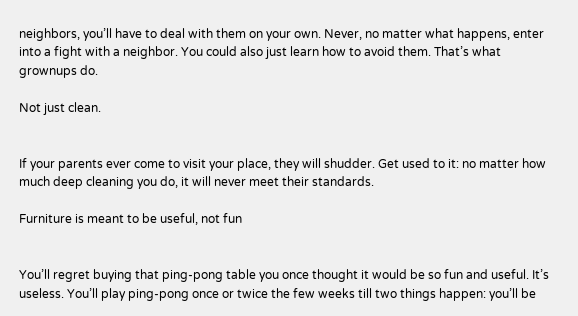neighbors, you’ll have to deal with them on your own. Never, no matter what happens, enter into a fight with a neighbor. You could also just learn how to avoid them. That’s what grownups do.

Not just clean.


If your parents ever come to visit your place, they will shudder. Get used to it: no matter how much deep cleaning you do, it will never meet their standards.

Furniture is meant to be useful, not fun


You’ll regret buying that ping-pong table you once thought it would be so fun and useful. It’s useless. You’ll play ping-pong once or twice the few weeks till two things happen: you’ll be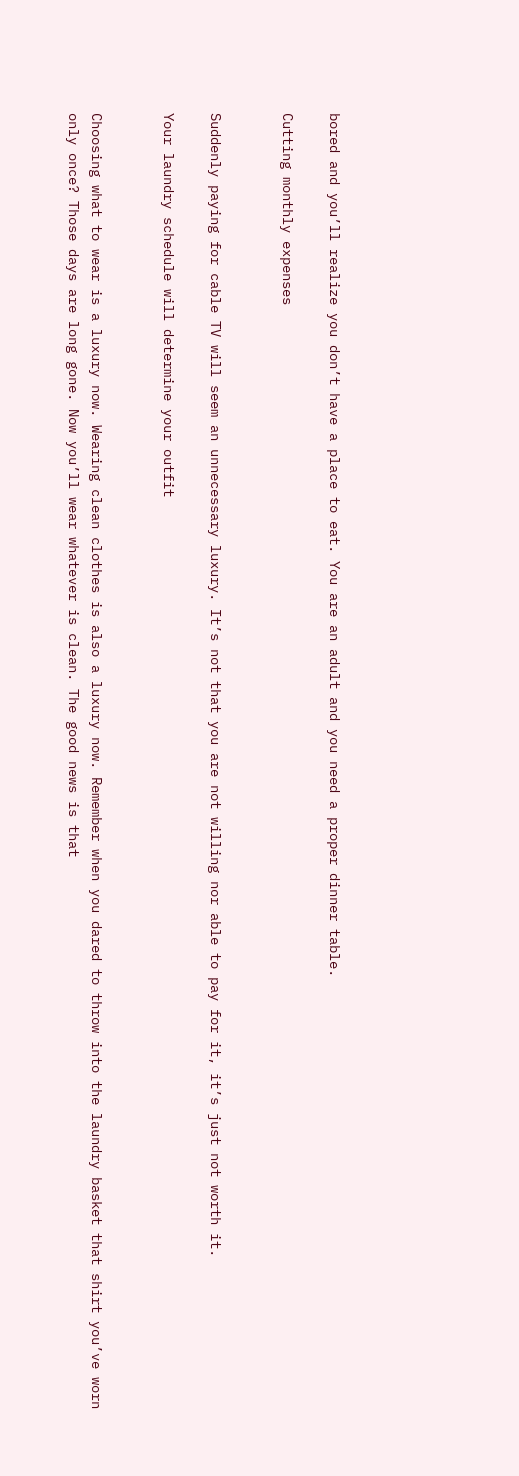bored and you’ll realize you don’t have a place to eat. You are an adult and you need a proper dinner table.

Cutting monthly expenses


Suddenly paying for cable TV will seem an unnecessary luxury. It’s not that you are not willing nor able to pay for it, it’s just not worth it.

Your laundry schedule will determine your outfit


Choosing what to wear is a luxury now. Wearing clean clothes is also a luxury now. Remember when you dared to throw into the laundry basket that shirt you’ve worn only once? Those days are long gone. Now you’ll wear whatever is clean. The good news is that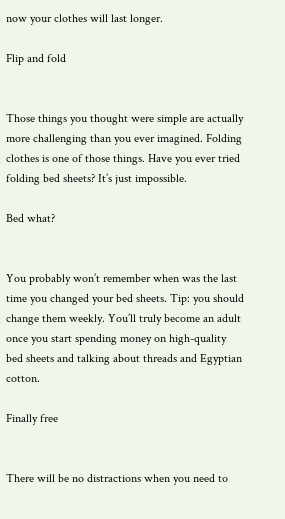now your clothes will last longer.

Flip and fold


Those things you thought were simple are actually more challenging than you ever imagined. Folding clothes is one of those things. Have you ever tried folding bed sheets? It’s just impossible.

Bed what?


You probably won’t remember when was the last time you changed your bed sheets. Tip: you should change them weekly. You’ll truly become an adult once you start spending money on high-quality bed sheets and talking about threads and Egyptian cotton.

Finally free


There will be no distractions when you need to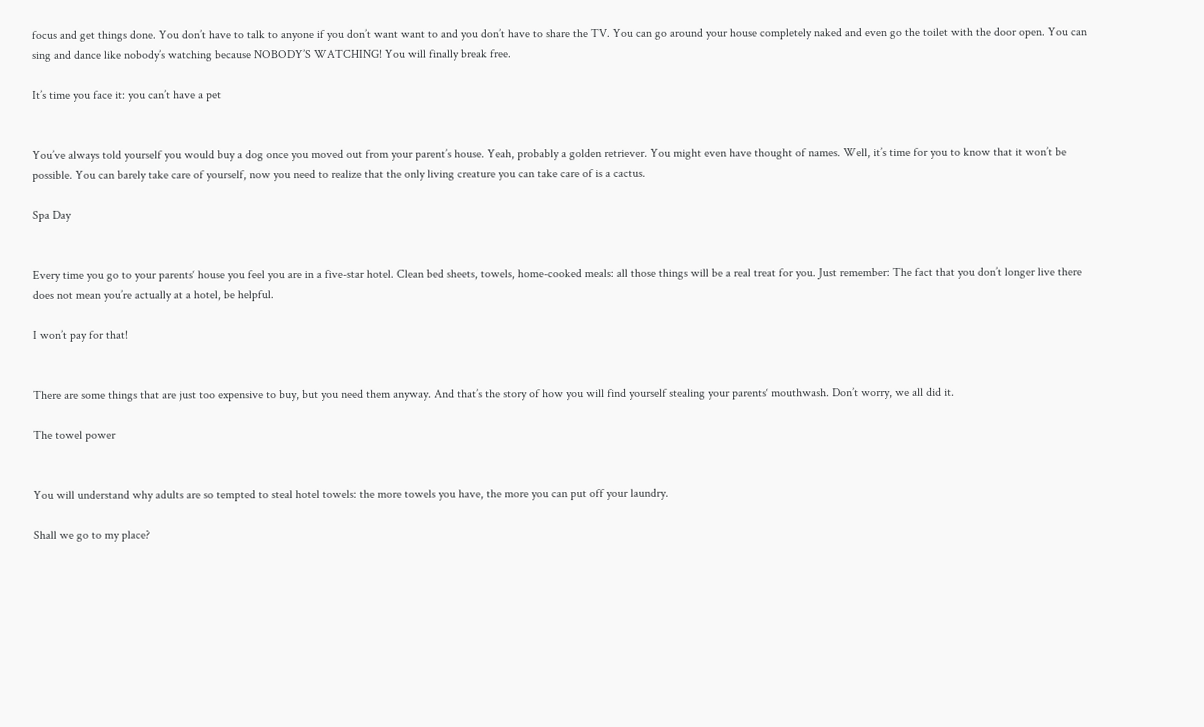focus and get things done. You don’t have to talk to anyone if you don’t want want to and you don’t have to share the TV. You can go around your house completely naked and even go the toilet with the door open. You can sing and dance like nobody’s watching because NOBODY’S WATCHING! You will finally break free.

It’s time you face it: you can’t have a pet


You’ve always told yourself you would buy a dog once you moved out from your parent’s house. Yeah, probably a golden retriever. You might even have thought of names. Well, it’s time for you to know that it won’t be possible. You can barely take care of yourself, now you need to realize that the only living creature you can take care of is a cactus.

Spa Day


Every time you go to your parents‘ house you feel you are in a five-star hotel. Clean bed sheets, towels, home-cooked meals: all those things will be a real treat for you. Just remember: The fact that you don’t longer live there does not mean you’re actually at a hotel, be helpful.

I won’t pay for that!


There are some things that are just too expensive to buy, but you need them anyway. And that’s the story of how you will find yourself stealing your parents‘ mouthwash. Don’t worry, we all did it.

The towel power


You will understand why adults are so tempted to steal hotel towels: the more towels you have, the more you can put off your laundry.

Shall we go to my place?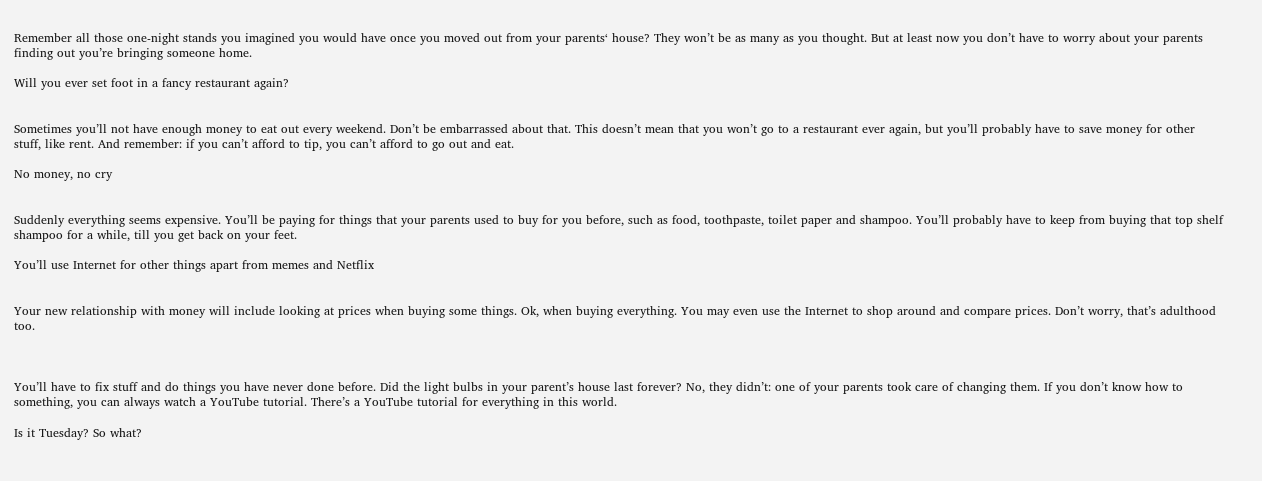Remember all those one-night stands you imagined you would have once you moved out from your parents‘ house? They won’t be as many as you thought. But at least now you don’t have to worry about your parents finding out you’re bringing someone home.

Will you ever set foot in a fancy restaurant again?


Sometimes you’ll not have enough money to eat out every weekend. Don’t be embarrassed about that. This doesn’t mean that you won’t go to a restaurant ever again, but you’ll probably have to save money for other stuff, like rent. And remember: if you can’t afford to tip, you can’t afford to go out and eat.

No money, no cry


Suddenly everything seems expensive. You’ll be paying for things that your parents used to buy for you before, such as food, toothpaste, toilet paper and shampoo. You’ll probably have to keep from buying that top shelf shampoo for a while, till you get back on your feet.

You’ll use Internet for other things apart from memes and Netflix


Your new relationship with money will include looking at prices when buying some things. Ok, when buying everything. You may even use the Internet to shop around and compare prices. Don’t worry, that’s adulthood too.



You’ll have to fix stuff and do things you have never done before. Did the light bulbs in your parent’s house last forever? No, they didn’t: one of your parents took care of changing them. If you don’t know how to something, you can always watch a YouTube tutorial. There’s a YouTube tutorial for everything in this world.

Is it Tuesday? So what?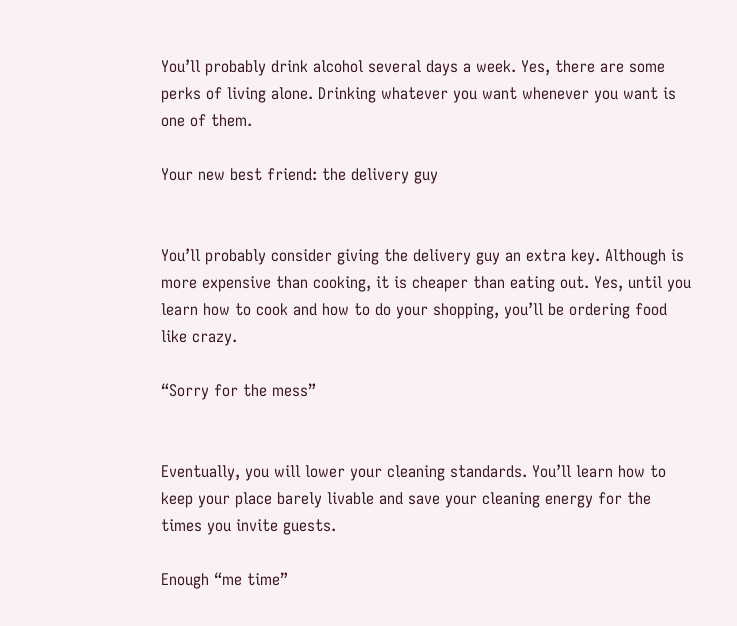You’ll probably drink alcohol several days a week. Yes, there are some perks of living alone. Drinking whatever you want whenever you want is one of them.

Your new best friend: the delivery guy


You’ll probably consider giving the delivery guy an extra key. Although is more expensive than cooking, it is cheaper than eating out. Yes, until you learn how to cook and how to do your shopping, you’ll be ordering food like crazy.

“Sorry for the mess”


Eventually, you will lower your cleaning standards. You’ll learn how to keep your place barely livable and save your cleaning energy for the times you invite guests.

Enough “me time”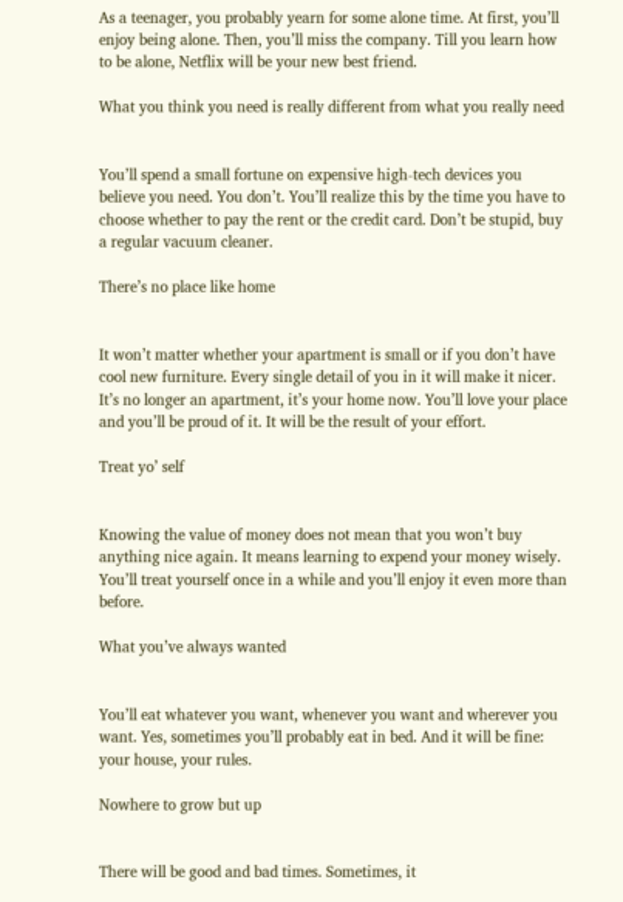As a teenager, you probably yearn for some alone time. At first, you’ll enjoy being alone. Then, you’ll miss the company. Till you learn how to be alone, Netflix will be your new best friend.

What you think you need is really different from what you really need


You’ll spend a small fortune on expensive high-tech devices you believe you need. You don’t. You’ll realize this by the time you have to choose whether to pay the rent or the credit card. Don’t be stupid, buy a regular vacuum cleaner.

There’s no place like home


It won’t matter whether your apartment is small or if you don’t have cool new furniture. Every single detail of you in it will make it nicer. It’s no longer an apartment, it’s your home now. You’ll love your place and you’ll be proud of it. It will be the result of your effort.

Treat yo’ self


Knowing the value of money does not mean that you won’t buy anything nice again. It means learning to expend your money wisely. You’ll treat yourself once in a while and you’ll enjoy it even more than before.

What you’ve always wanted


You’ll eat whatever you want, whenever you want and wherever you want. Yes, sometimes you’ll probably eat in bed. And it will be fine: your house, your rules.

Nowhere to grow but up


There will be good and bad times. Sometimes, it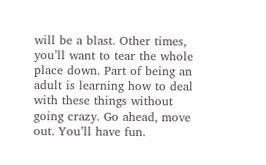will be a blast. Other times, you’ll want to tear the whole place down. Part of being an adult is learning how to deal with these things without going crazy. Go ahead, move out. You’ll have fun.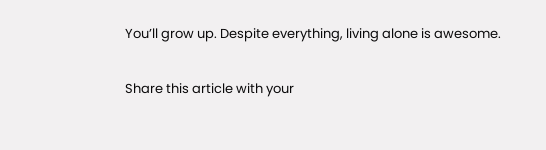You’ll grow up. Despite everything, living alone is awesome.

Share this article with your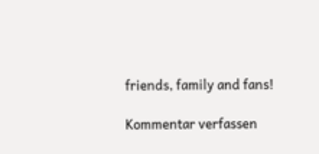friends, family and fans!

Kommentar verfassen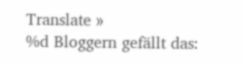Translate »
%d Bloggern gefällt das: